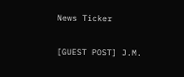News Ticker

[GUEST POST] J.M.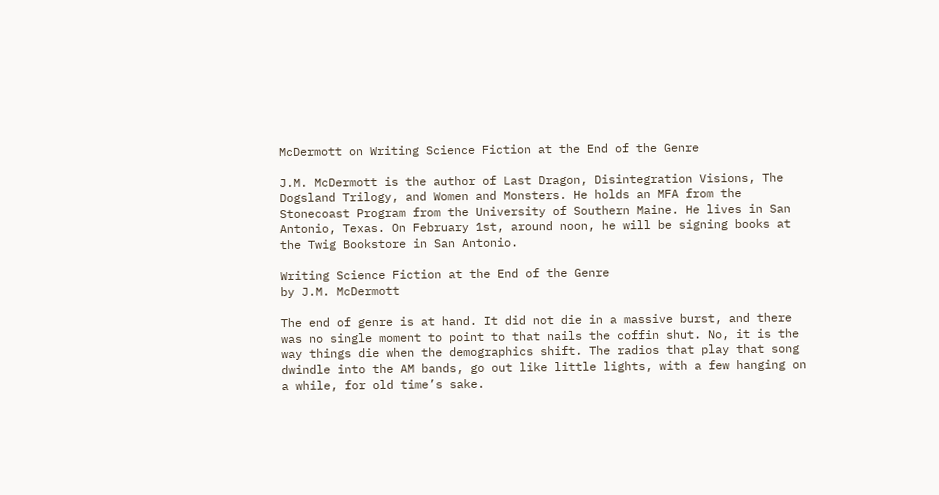McDermott on Writing Science Fiction at the End of the Genre

J.M. McDermott is the author of Last Dragon, Disintegration Visions, The Dogsland Trilogy, and Women and Monsters. He holds an MFA from the Stonecoast Program from the University of Southern Maine. He lives in San Antonio, Texas. On February 1st, around noon, he will be signing books at the Twig Bookstore in San Antonio.

Writing Science Fiction at the End of the Genre
by J.M. McDermott

The end of genre is at hand. It did not die in a massive burst, and there was no single moment to point to that nails the coffin shut. No, it is the way things die when the demographics shift. The radios that play that song dwindle into the AM bands, go out like little lights, with a few hanging on a while, for old time’s sake.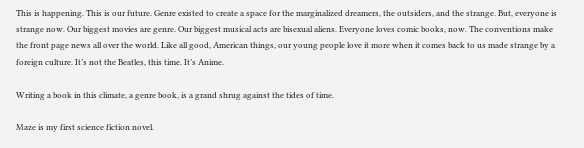This is happening. This is our future. Genre existed to create a space for the marginalized dreamers, the outsiders, and the strange. But, everyone is strange now. Our biggest movies are genre. Our biggest musical acts are bisexual aliens. Everyone loves comic books, now. The conventions make the front page news all over the world. Like all good, American things, our young people love it more when it comes back to us made strange by a foreign culture. It’s not the Beatles, this time. It’s Anime.

Writing a book in this climate, a genre book, is a grand shrug against the tides of time.

Maze is my first science fiction novel.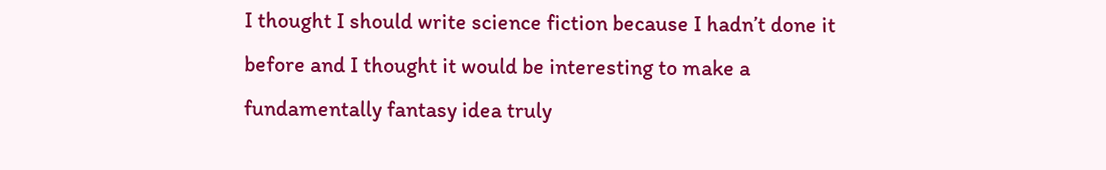I thought I should write science fiction because I hadn’t done it before and I thought it would be interesting to make a fundamentally fantasy idea truly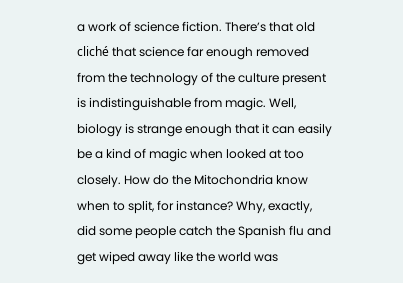a work of science fiction. There’s that old cliché that science far enough removed from the technology of the culture present is indistinguishable from magic. Well, biology is strange enough that it can easily be a kind of magic when looked at too closely. How do the Mitochondria know when to split, for instance? Why, exactly, did some people catch the Spanish flu and get wiped away like the world was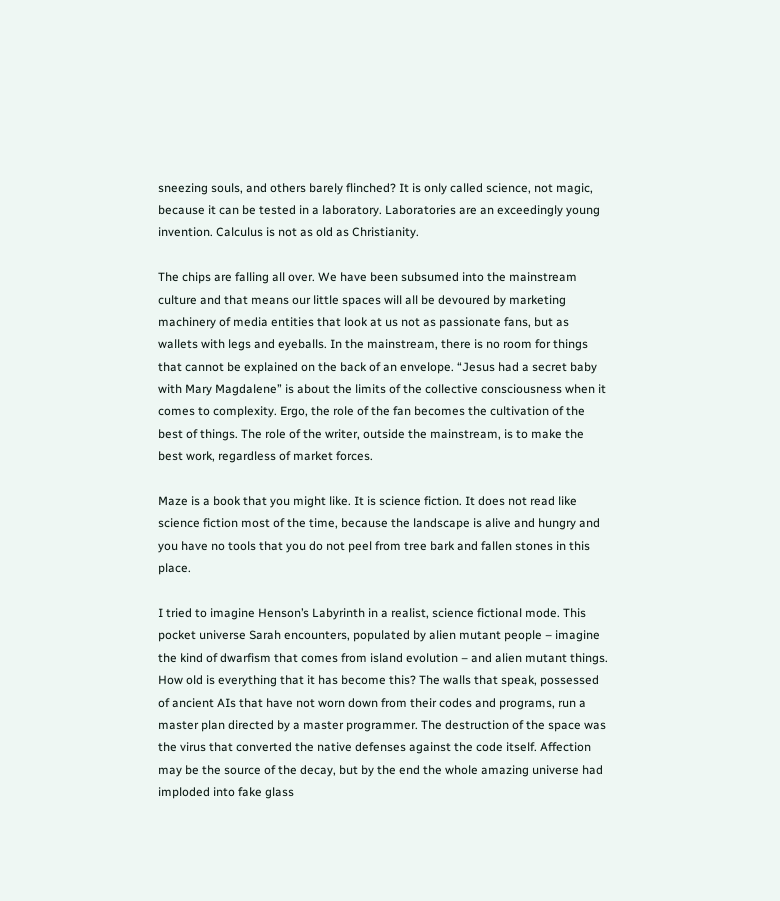sneezing souls, and others barely flinched? It is only called science, not magic, because it can be tested in a laboratory. Laboratories are an exceedingly young invention. Calculus is not as old as Christianity.

The chips are falling all over. We have been subsumed into the mainstream culture and that means our little spaces will all be devoured by marketing machinery of media entities that look at us not as passionate fans, but as wallets with legs and eyeballs. In the mainstream, there is no room for things that cannot be explained on the back of an envelope. “Jesus had a secret baby with Mary Magdalene” is about the limits of the collective consciousness when it comes to complexity. Ergo, the role of the fan becomes the cultivation of the best of things. The role of the writer, outside the mainstream, is to make the best work, regardless of market forces.

Maze is a book that you might like. It is science fiction. It does not read like science fiction most of the time, because the landscape is alive and hungry and you have no tools that you do not peel from tree bark and fallen stones in this place.

I tried to imagine Henson’s Labyrinth in a realist, science fictional mode. This pocket universe Sarah encounters, populated by alien mutant people – imagine the kind of dwarfism that comes from island evolution – and alien mutant things. How old is everything that it has become this? The walls that speak, possessed of ancient AIs that have not worn down from their codes and programs, run a master plan directed by a master programmer. The destruction of the space was the virus that converted the native defenses against the code itself. Affection may be the source of the decay, but by the end the whole amazing universe had imploded into fake glass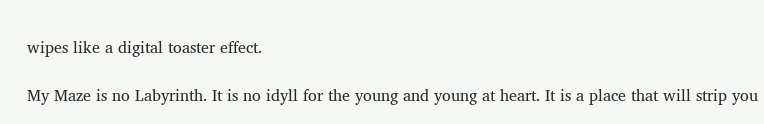wipes like a digital toaster effect.

My Maze is no Labyrinth. It is no idyll for the young and young at heart. It is a place that will strip you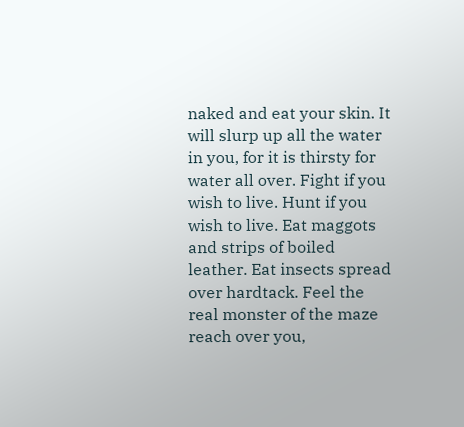naked and eat your skin. It will slurp up all the water in you, for it is thirsty for water all over. Fight if you wish to live. Hunt if you wish to live. Eat maggots and strips of boiled leather. Eat insects spread over hardtack. Feel the real monster of the maze reach over you,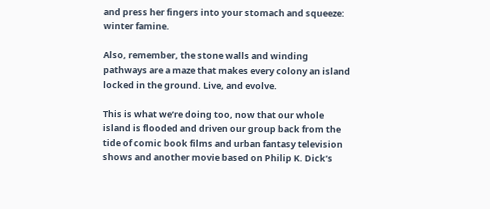and press her fingers into your stomach and squeeze: winter famine.

Also, remember, the stone walls and winding pathways are a maze that makes every colony an island locked in the ground. Live, and evolve.

This is what we’re doing too, now that our whole island is flooded and driven our group back from the tide of comic book films and urban fantasy television shows and another movie based on Philip K. Dick’s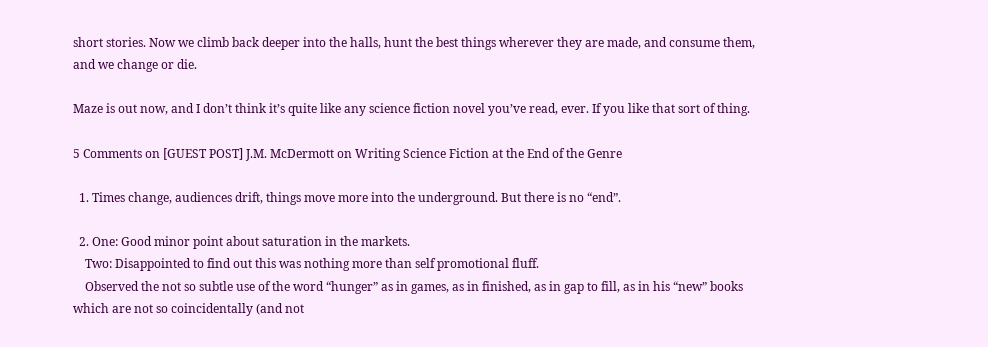short stories. Now we climb back deeper into the halls, hunt the best things wherever they are made, and consume them, and we change or die.

Maze is out now, and I don’t think it’s quite like any science fiction novel you’ve read, ever. If you like that sort of thing.

5 Comments on [GUEST POST] J.M. McDermott on Writing Science Fiction at the End of the Genre

  1. Times change, audiences drift, things move more into the underground. But there is no “end”.

  2. One: Good minor point about saturation in the markets.
    Two: Disappointed to find out this was nothing more than self promotional fluff.
    Observed the not so subtle use of the word “hunger” as in games, as in finished, as in gap to fill, as in his “new” books which are not so coincidentally (and not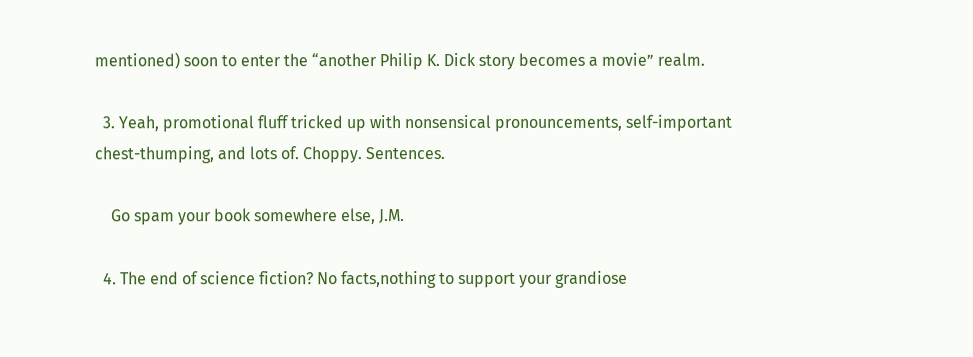mentioned) soon to enter the “another Philip K. Dick story becomes a movie” realm.

  3. Yeah, promotional fluff tricked up with nonsensical pronouncements, self-important chest-thumping, and lots of. Choppy. Sentences.

    Go spam your book somewhere else, J.M.

  4. The end of science fiction? No facts,nothing to support your grandiose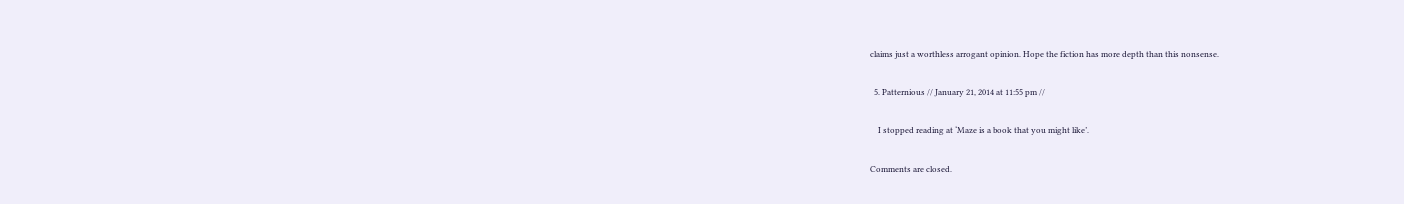claims just a worthless arrogant opinion. Hope the fiction has more depth than this nonsense.

  5. Patternious // January 21, 2014 at 11:55 pm //

    I stopped reading at ‘Maze is a book that you might like’.

Comments are closed.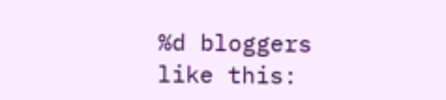%d bloggers like this: